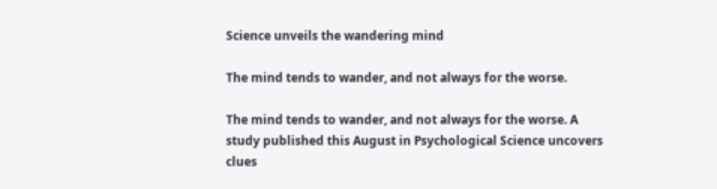Science unveils the wandering mind

The mind tends to wander, and not always for the worse.

The mind tends to wander, and not always for the worse. A study published this August in Psychological Science uncovers clues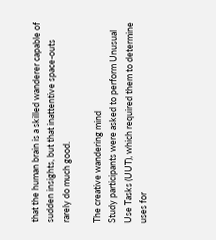that the human brain is a skilled wanderer capable of sudden insights, but that inattentive space-outs rarely do much good.

The creative wandering mind
Study participants were asked to perform Unusual Use Tasks (UUT), which required them to determine uses for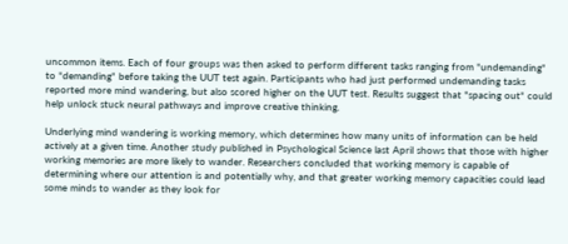uncommon items. Each of four groups was then asked to perform different tasks ranging from "undemanding" to "demanding" before taking the UUT test again. Participants who had just performed undemanding tasks reported more mind wandering, but also scored higher on the UUT test. Results suggest that "spacing out" could help unlock stuck neural pathways and improve creative thinking.

Underlying mind wandering is working memory, which determines how many units of information can be held actively at a given time. Another study published in Psychological Science last April shows that those with higher working memories are more likely to wander. Researchers concluded that working memory is capable of determining where our attention is and potentially why, and that greater working memory capacities could lead some minds to wander as they look for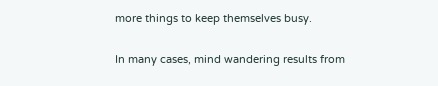more things to keep themselves busy.

In many cases, mind wandering results from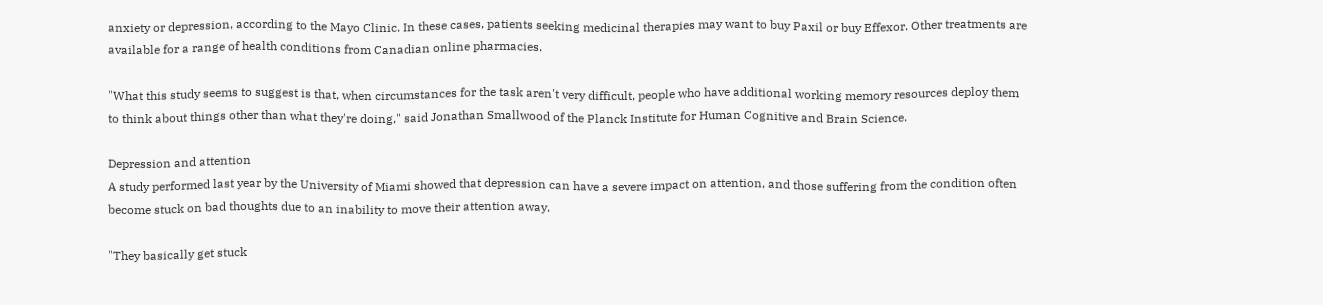anxiety or depression, according to the Mayo Clinic. In these cases, patients seeking medicinal therapies may want to buy Paxil or buy Effexor. Other treatments are available for a range of health conditions from Canadian online pharmacies.

"What this study seems to suggest is that, when circumstances for the task aren't very difficult, people who have additional working memory resources deploy them to think about things other than what they're doing," said Jonathan Smallwood of the Planck Institute for Human Cognitive and Brain Science.

Depression and attention
A study performed last year by the University of Miami showed that depression can have a severe impact on attention, and those suffering from the condition often become stuck on bad thoughts due to an inability to move their attention away.

"They basically get stuck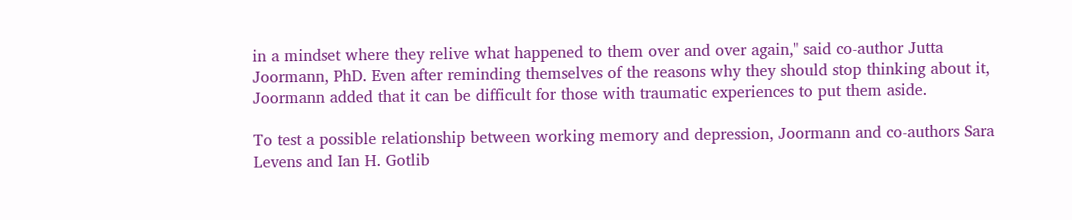in a mindset where they relive what happened to them over and over again," said co-author Jutta Joormann, PhD. Even after reminding themselves of the reasons why they should stop thinking about it, Joormann added that it can be difficult for those with traumatic experiences to put them aside.

To test a possible relationship between working memory and depression, Joormann and co-authors Sara Levens and Ian H. Gotlib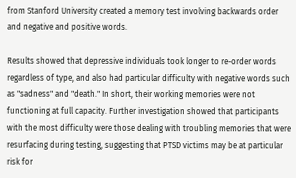from Stanford University created a memory test involving backwards order and negative and positive words.

Results showed that depressive individuals took longer to re-order words regardless of type, and also had particular difficulty with negative words such as "sadness" and "death." In short, their working memories were not functioning at full capacity. Further investigation showed that participants with the most difficulty were those dealing with troubling memories that were resurfacing during testing, suggesting that PTSD victims may be at particular risk for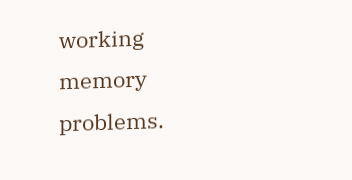working memory problems.